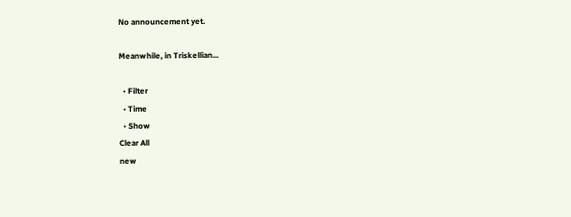No announcement yet.

Meanwhile, in Triskellian...

  • Filter
  • Time
  • Show
Clear All
new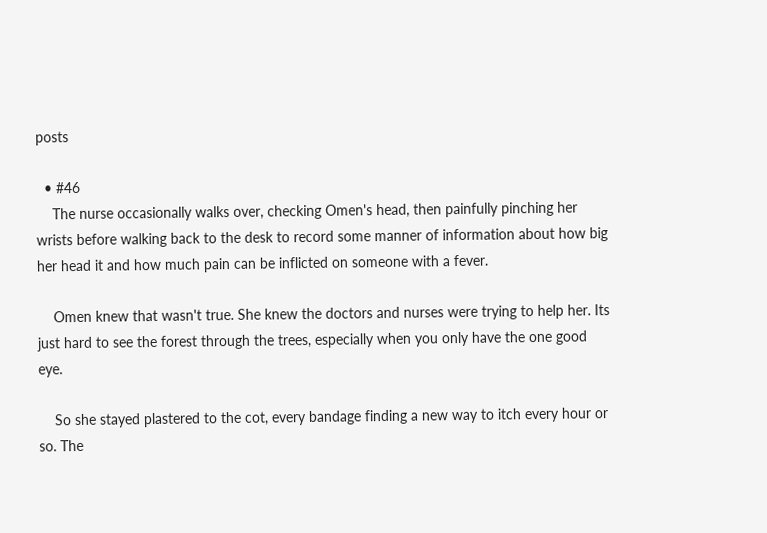posts

  • #46
    The nurse occasionally walks over, checking Omen's head, then painfully pinching her wrists before walking back to the desk to record some manner of information about how big her head it and how much pain can be inflicted on someone with a fever.

    Omen knew that wasn't true. She knew the doctors and nurses were trying to help her. Its just hard to see the forest through the trees, especially when you only have the one good eye.

    So she stayed plastered to the cot, every bandage finding a new way to itch every hour or so. The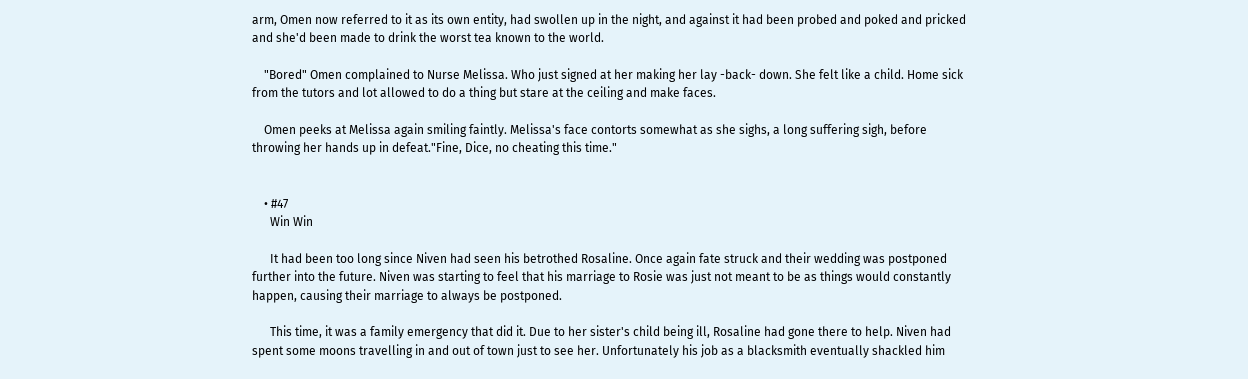arm, Omen now referred to it as its own entity, had swollen up in the night, and against it had been probed and poked and pricked and she'd been made to drink the worst tea known to the world.

    "Bored" Omen complained to Nurse Melissa. Who just signed at her making her lay -back- down. She felt like a child. Home sick from the tutors and lot allowed to do a thing but stare at the ceiling and make faces.

    Omen peeks at Melissa again smiling faintly. Melissa's face contorts somewhat as she sighs, a long suffering sigh, before throwing her hands up in defeat."Fine, Dice, no cheating this time."


    • #47
      Win Win

      It had been too long since Niven had seen his betrothed Rosaline. Once again fate struck and their wedding was postponed further into the future. Niven was starting to feel that his marriage to Rosie was just not meant to be as things would constantly happen, causing their marriage to always be postponed.

      This time, it was a family emergency that did it. Due to her sister's child being ill, Rosaline had gone there to help. Niven had spent some moons travelling in and out of town just to see her. Unfortunately his job as a blacksmith eventually shackled him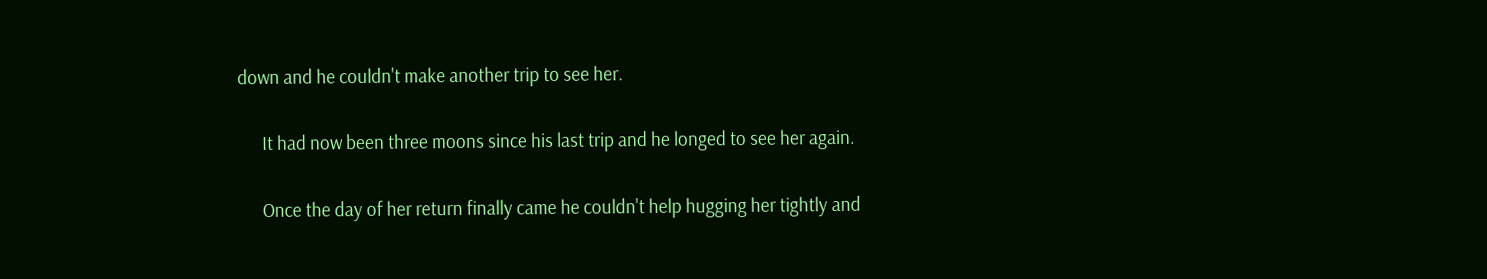down and he couldn't make another trip to see her.

      It had now been three moons since his last trip and he longed to see her again.

      Once the day of her return finally came he couldn't help hugging her tightly and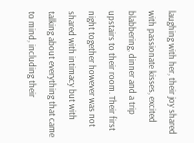laughing with her, their joy shared with passionate kisses, excited blabbering, dinner and a trip upstairs to their room. Their first night together however was not shared with intimacy but with talking about everything that came to mind, including their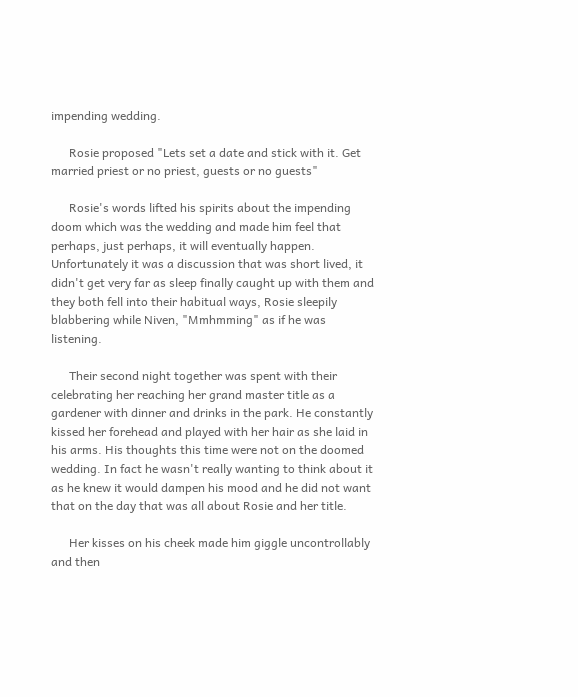impending wedding.

      Rosie proposed "Lets set a date and stick with it. Get married priest or no priest, guests or no guests"

      Rosie's words lifted his spirits about the impending doom which was the wedding and made him feel that perhaps, just perhaps, it will eventually happen. Unfortunately it was a discussion that was short lived, it didn't get very far as sleep finally caught up with them and they both fell into their habitual ways, Rosie sleepily blabbering while Niven, "Mmhmming" as if he was listening.

      Their second night together was spent with their celebrating her reaching her grand master title as a gardener with dinner and drinks in the park. He constantly kissed her forehead and played with her hair as she laid in his arms. His thoughts this time were not on the doomed wedding. In fact he wasn't really wanting to think about it as he knew it would dampen his mood and he did not want that on the day that was all about Rosie and her title.

      Her kisses on his cheek made him giggle uncontrollably and then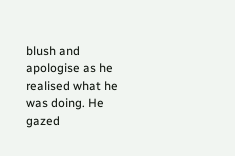blush and apologise as he realised what he was doing. He gazed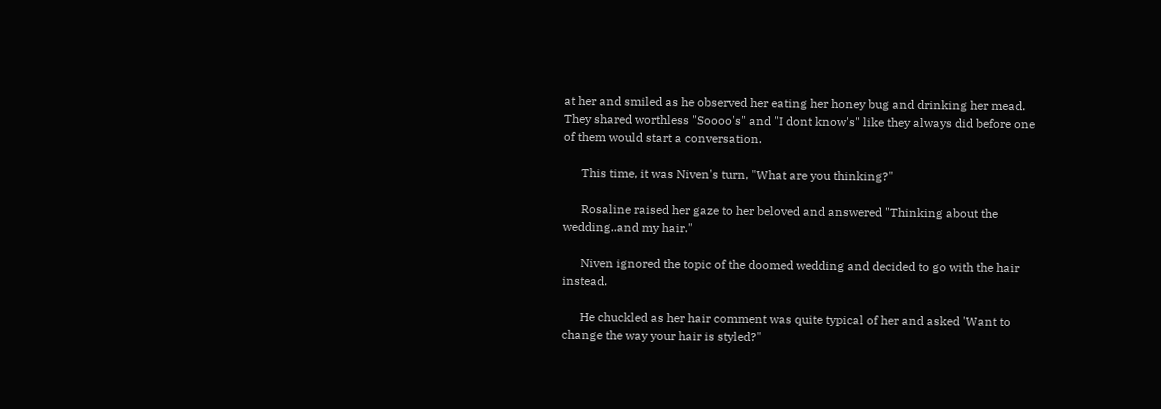at her and smiled as he observed her eating her honey bug and drinking her mead. They shared worthless "Soooo's" and "I dont know's" like they always did before one of them would start a conversation.

      This time, it was Niven's turn, "What are you thinking?"

      Rosaline raised her gaze to her beloved and answered "Thinking about the wedding..and my hair."

      Niven ignored the topic of the doomed wedding and decided to go with the hair instead.

      He chuckled as her hair comment was quite typical of her and asked 'Want to change the way your hair is styled?"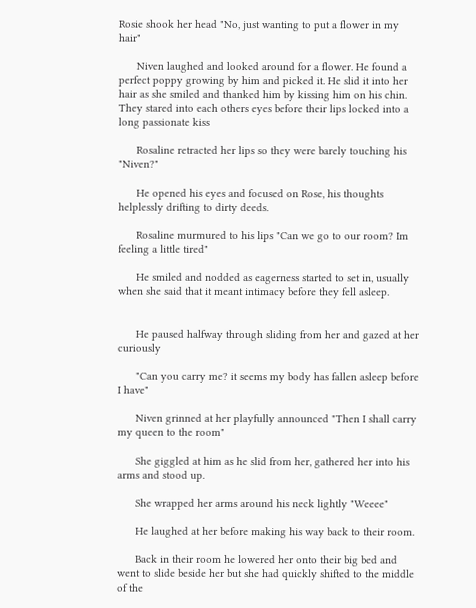Rosie shook her head "No, just wanting to put a flower in my hair"

      Niven laughed and looked around for a flower. He found a perfect poppy growing by him and picked it. He slid it into her hair as she smiled and thanked him by kissing him on his chin. They stared into each others eyes before their lips locked into a long passionate kiss

      Rosaline retracted her lips so they were barely touching his "Niven?"

      He opened his eyes and focused on Rose, his thoughts helplessly drifting to dirty deeds.

      Rosaline murmured to his lips "Can we go to our room? Im feeling a little tired"

      He smiled and nodded as eagerness started to set in, usually when she said that it meant intimacy before they fell asleep.


      He paused halfway through sliding from her and gazed at her curiously

      "Can you carry me? it seems my body has fallen asleep before I have"

      Niven grinned at her playfully announced "Then I shall carry my queen to the room"

      She giggled at him as he slid from her, gathered her into his arms and stood up.

      She wrapped her arms around his neck lightly "Weeee"

      He laughed at her before making his way back to their room.

      Back in their room he lowered her onto their big bed and went to slide beside her but she had quickly shifted to the middle of the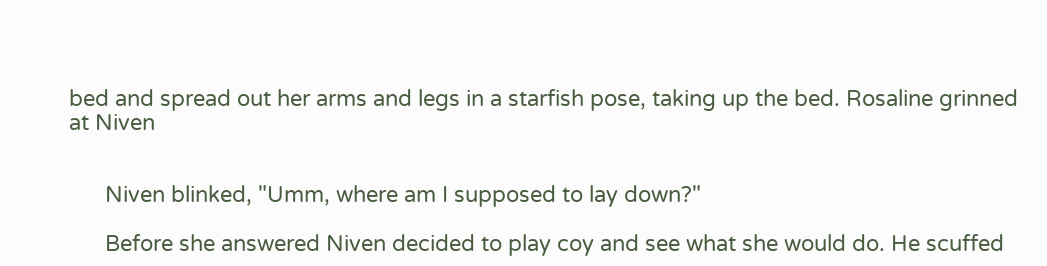bed and spread out her arms and legs in a starfish pose, taking up the bed. Rosaline grinned at Niven


      Niven blinked, "Umm, where am I supposed to lay down?"

      Before she answered Niven decided to play coy and see what she would do. He scuffed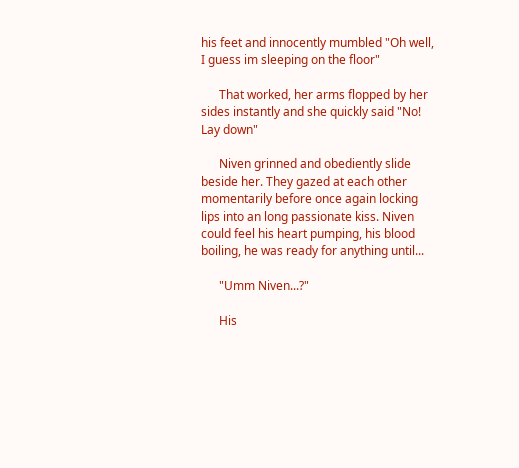his feet and innocently mumbled "Oh well, I guess im sleeping on the floor"

      That worked, her arms flopped by her sides instantly and she quickly said "No! Lay down"

      Niven grinned and obediently slide beside her. They gazed at each other momentarily before once again locking lips into an long passionate kiss. Niven could feel his heart pumping, his blood boiling, he was ready for anything until...

      "Umm Niven...?"

      His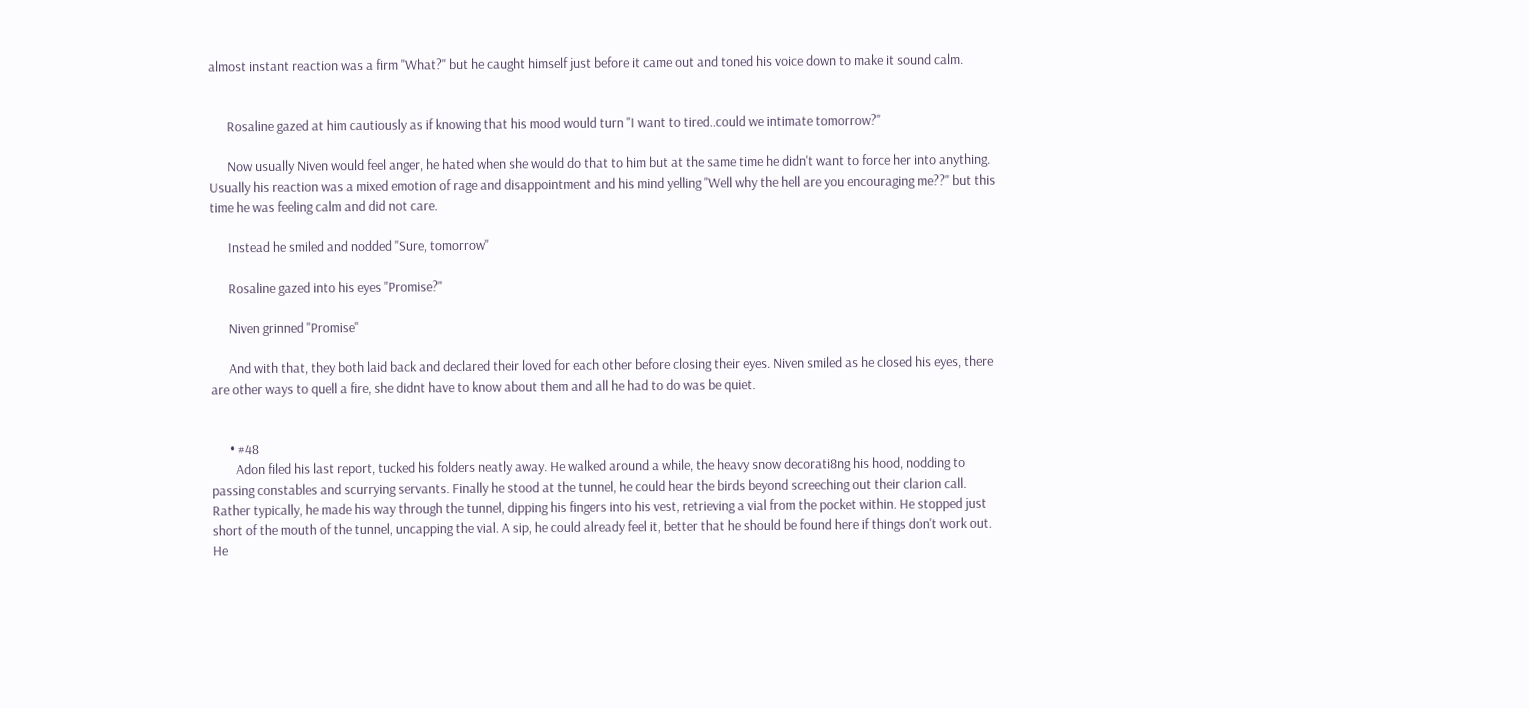almost instant reaction was a firm "What?" but he caught himself just before it came out and toned his voice down to make it sound calm.


      Rosaline gazed at him cautiously as if knowing that his mood would turn "I want to tired..could we intimate tomorrow?"

      Now usually Niven would feel anger, he hated when she would do that to him but at the same time he didn't want to force her into anything. Usually his reaction was a mixed emotion of rage and disappointment and his mind yelling "Well why the hell are you encouraging me??" but this time he was feeling calm and did not care.

      Instead he smiled and nodded "Sure, tomorrow"

      Rosaline gazed into his eyes "Promise?"

      Niven grinned "Promise"

      And with that, they both laid back and declared their loved for each other before closing their eyes. Niven smiled as he closed his eyes, there are other ways to quell a fire, she didnt have to know about them and all he had to do was be quiet.


      • #48
        Adon filed his last report, tucked his folders neatly away. He walked around a while, the heavy snow decorati8ng his hood, nodding to passing constables and scurrying servants. Finally he stood at the tunnel, he could hear the birds beyond screeching out their clarion call. Rather typically, he made his way through the tunnel, dipping his fingers into his vest, retrieving a vial from the pocket within. He stopped just short of the mouth of the tunnel, uncapping the vial. A sip, he could already feel it, better that he should be found here if things don't work out. He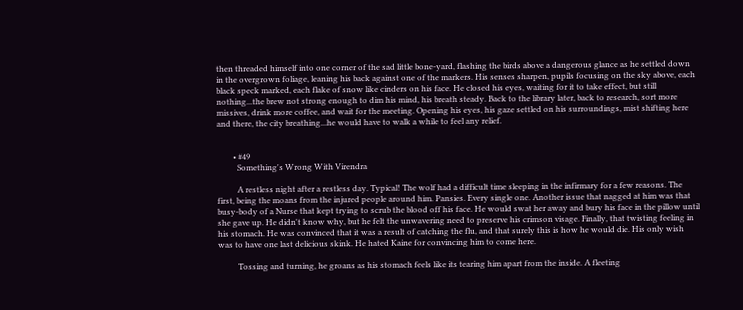then threaded himself into one corner of the sad little bone-yard, flashing the birds above a dangerous glance as he settled down in the overgrown foliage, leaning his back against one of the markers. His senses sharpen, pupils focusing on the sky above, each black speck marked, each flake of snow like cinders on his face. He closed his eyes, waiting for it to take effect, but still nothing...the brew not strong enough to dim his mind, his breath steady. Back to the library later, back to research, sort more missives, drink more coffee, and wait for the meeting. Opening his eyes, his gaze settled on his surroundings, mist shifting here and there, the city breathing...he would have to walk a while to feel any relief.


        • #49
          Something's Wrong With Virendra

          A restless night after a restless day. Typical! The wolf had a difficult time sleeping in the infirmary for a few reasons. The first, being the moans from the injured people around him. Pansies. Every single one. Another issue that nagged at him was that busy-body of a Nurse that kept trying to scrub the blood off his face. He would swat her away and bury his face in the pillow until she gave up. He didn't know why, but he felt the unwavering need to preserve his crimson visage. Finally, that twisting feeling in his stomach. He was convinced that it was a result of catching the flu, and that surely this is how he would die. His only wish was to have one last delicious skink. He hated Kaine for convincing him to come here.

          Tossing and turning, he groans as his stomach feels like its tearing him apart from the inside. A fleeting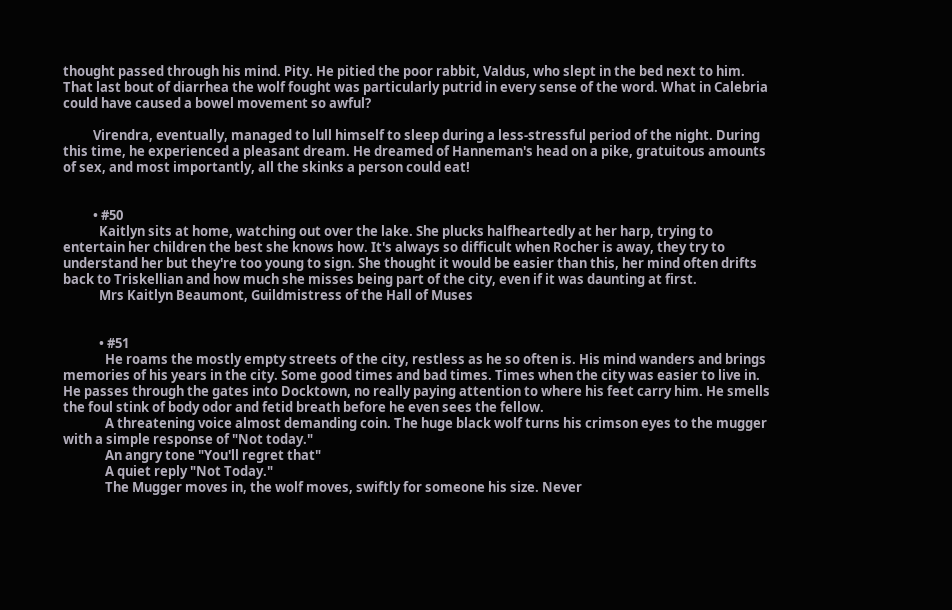thought passed through his mind. Pity. He pitied the poor rabbit, Valdus, who slept in the bed next to him. That last bout of diarrhea the wolf fought was particularly putrid in every sense of the word. What in Calebria could have caused a bowel movement so awful?

          Virendra, eventually, managed to lull himself to sleep during a less-stressful period of the night. During this time, he experienced a pleasant dream. He dreamed of Hanneman's head on a pike, gratuitous amounts of sex, and most importantly, all the skinks a person could eat!


          • #50
            Kaitlyn sits at home, watching out over the lake. She plucks halfheartedly at her harp, trying to entertain her children the best she knows how. It's always so difficult when Rocher is away, they try to understand her but they're too young to sign. She thought it would be easier than this, her mind often drifts back to Triskellian and how much she misses being part of the city, even if it was daunting at first.
            Mrs Kaitlyn Beaumont, Guildmistress of the Hall of Muses


            • #51
              He roams the mostly empty streets of the city, restless as he so often is. His mind wanders and brings memories of his years in the city. Some good times and bad times. Times when the city was easier to live in. He passes through the gates into Docktown, no really paying attention to where his feet carry him. He smells the foul stink of body odor and fetid breath before he even sees the fellow.
              A threatening voice almost demanding coin. The huge black wolf turns his crimson eyes to the mugger with a simple response of "Not today."
              An angry tone "You'll regret that"
              A quiet reply "Not Today."
              The Mugger moves in, the wolf moves, swiftly for someone his size. Never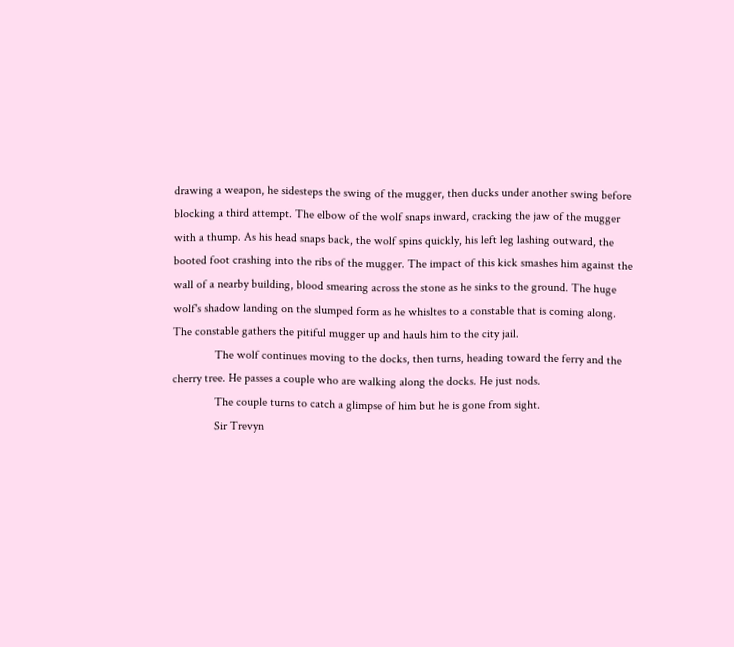drawing a weapon, he sidesteps the swing of the mugger, then ducks under another swing before blocking a third attempt. The elbow of the wolf snaps inward, cracking the jaw of the mugger with a thump. As his head snaps back, the wolf spins quickly, his left leg lashing outward, the booted foot crashing into the ribs of the mugger. The impact of this kick smashes him against the wall of a nearby building, blood smearing across the stone as he sinks to the ground. The huge wolf's shadow landing on the slumped form as he whisltes to a constable that is coming along. The constable gathers the pitiful mugger up and hauls him to the city jail.
              The wolf continues moving to the docks, then turns, heading toward the ferry and the cherry tree. He passes a couple who are walking along the docks. He just nods.
              The couple turns to catch a glimpse of him but he is gone from sight.
              Sir Trevyn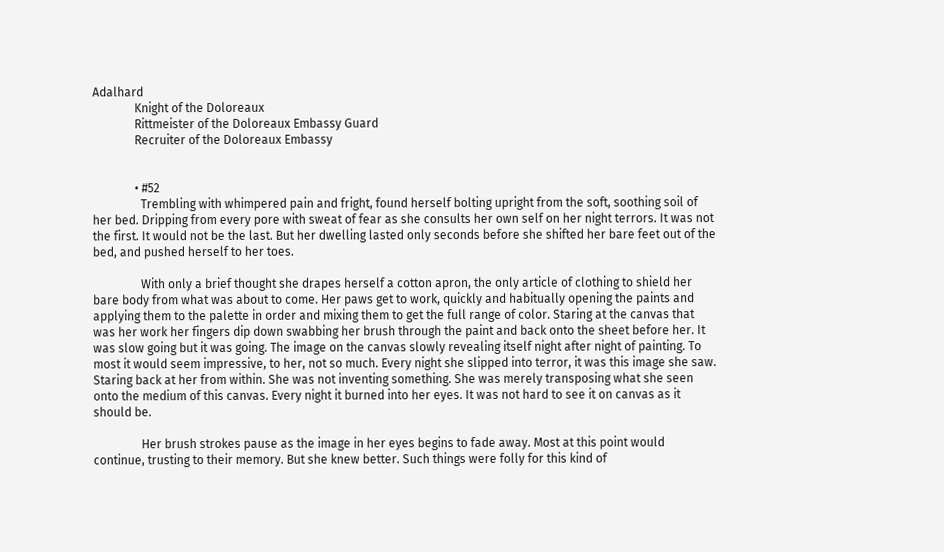Adalhard
              Knight of the Doloreaux
              Rittmeister of the Doloreaux Embassy Guard
              Recruiter of the Doloreaux Embassy


              • #52
                Trembling with whimpered pain and fright, found herself bolting upright from the soft, soothing soil of her bed. Dripping from every pore with sweat of fear as she consults her own self on her night terrors. It was not the first. It would not be the last. But her dwelling lasted only seconds before she shifted her bare feet out of the bed, and pushed herself to her toes.

                With only a brief thought she drapes herself a cotton apron, the only article of clothing to shield her bare body from what was about to come. Her paws get to work, quickly and habitually opening the paints and applying them to the palette in order and mixing them to get the full range of color. Staring at the canvas that was her work her fingers dip down swabbing her brush through the paint and back onto the sheet before her. It was slow going but it was going. The image on the canvas slowly revealing itself night after night of painting. To most it would seem impressive, to her, not so much. Every night she slipped into terror, it was this image she saw. Staring back at her from within. She was not inventing something. She was merely transposing what she seen onto the medium of this canvas. Every night it burned into her eyes. It was not hard to see it on canvas as it should be.

                Her brush strokes pause as the image in her eyes begins to fade away. Most at this point would continue, trusting to their memory. But she knew better. Such things were folly for this kind of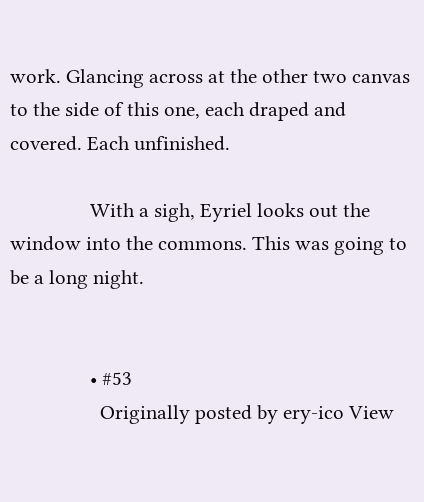work. Glancing across at the other two canvas to the side of this one, each draped and covered. Each unfinished.

                With a sigh, Eyriel looks out the window into the commons. This was going to be a long night.


                • #53
                  Originally posted by ery-ico View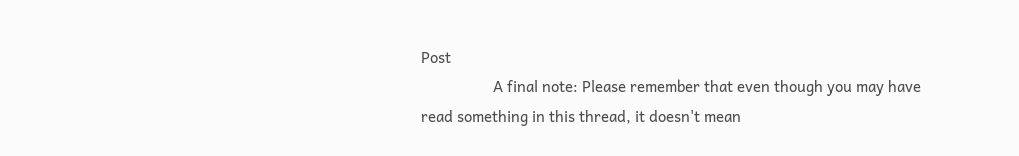Post
                  A final note: Please remember that even though you may have read something in this thread, it doesn't mean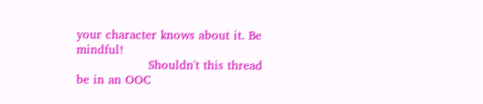your character knows about it. Be mindful!
                  Shouldn't this thread be in an OOC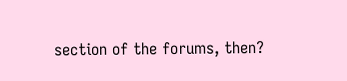section of the forums, then?